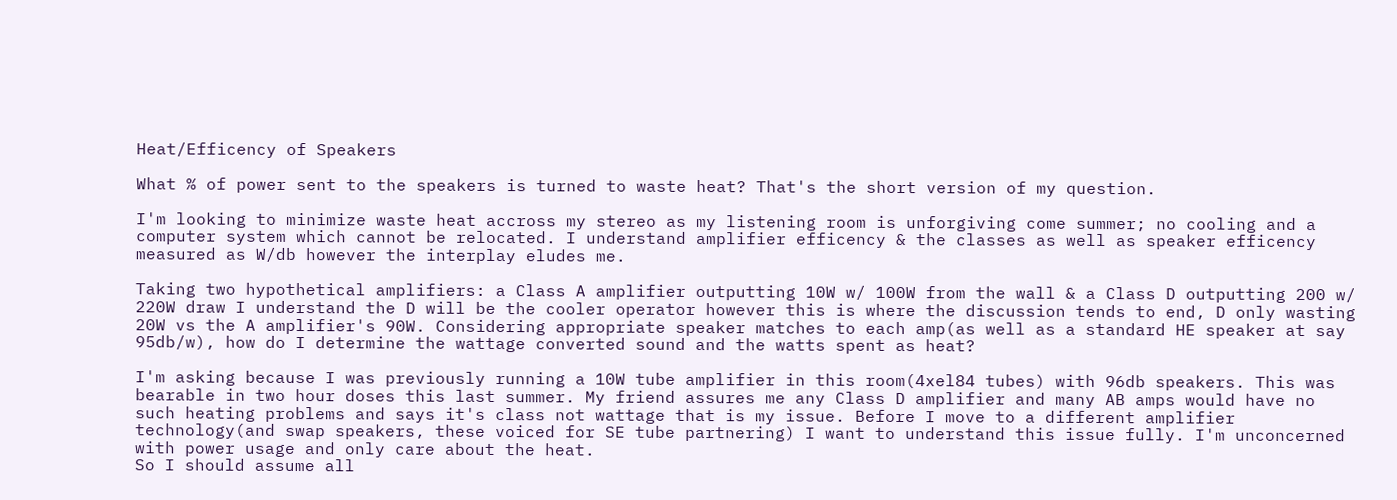Heat/Efficency of Speakers

What % of power sent to the speakers is turned to waste heat? That's the short version of my question.

I'm looking to minimize waste heat accross my stereo as my listening room is unforgiving come summer; no cooling and a computer system which cannot be relocated. I understand amplifier efficency & the classes as well as speaker efficency measured as W/db however the interplay eludes me.

Taking two hypothetical amplifiers: a Class A amplifier outputting 10W w/ 100W from the wall & a Class D outputting 200 w/ 220W draw I understand the D will be the cooler operator however this is where the discussion tends to end, D only wasting 20W vs the A amplifier's 90W. Considering appropriate speaker matches to each amp(as well as a standard HE speaker at say 95db/w), how do I determine the wattage converted sound and the watts spent as heat?

I'm asking because I was previously running a 10W tube amplifier in this room(4xel84 tubes) with 96db speakers. This was bearable in two hour doses this last summer. My friend assures me any Class D amplifier and many AB amps would have no such heating problems and says it's class not wattage that is my issue. Before I move to a different amplifier technology(and swap speakers, these voiced for SE tube partnering) I want to understand this issue fully. I'm unconcerned with power usage and only care about the heat.
So I should assume all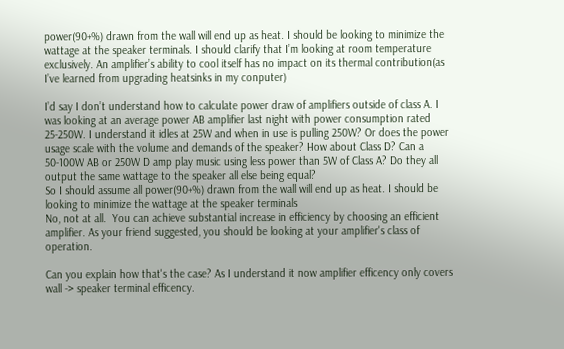power(90+%) drawn from the wall will end up as heat. I should be looking to minimize the wattage at the speaker terminals. I should clarify that I’m looking at room temperature exclusively. An amplifier’s ability to cool itself has no impact on its thermal contribution(as I’ve learned from upgrading heatsinks in my conputer)

I’d say I don’t understand how to calculate power draw of amplifiers outside of class A. I was looking at an average power AB amplifier last night with power consumption rated 25-250W. I understand it idles at 25W and when in use is pulling 250W? Or does the power usage scale with the volume and demands of the speaker? How about Class D? Can a 50-100W AB or 250W D amp play music using less power than 5W of Class A? Do they all output the same wattage to the speaker all else being equal?
So I should assume all power(90+%) drawn from the wall will end up as heat. I should be looking to minimize the wattage at the speaker terminals
No, not at all.  You can achieve substantial increase in efficiency by choosing an efficient amplifier. As your friend suggested, you should be looking at your amplifier's class of operation.

Can you explain how that's the case? As I understand it now amplifier efficency only covers wall -> speaker terminal efficency.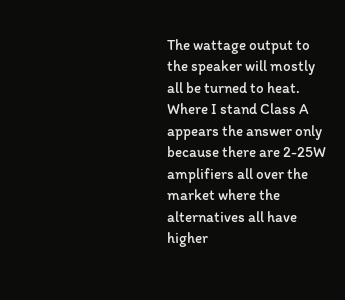The wattage output to the speaker will mostly all be turned to heat. Where I stand Class A appears the answer only because there are 2-25W amplifiers all over the market where the alternatives all have higher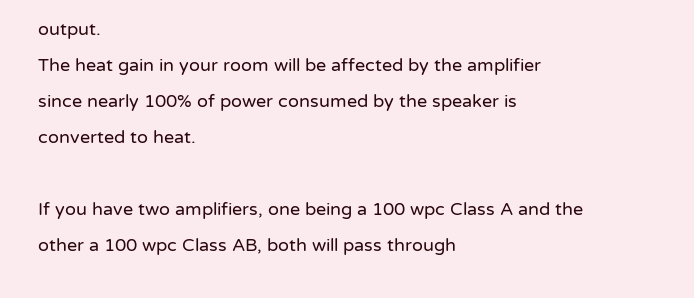output.
The heat gain in your room will be affected by the amplifier since nearly 100% of power consumed by the speaker is converted to heat.

If you have two amplifiers, one being a 100 wpc Class A and the other a 100 wpc Class AB, both will pass through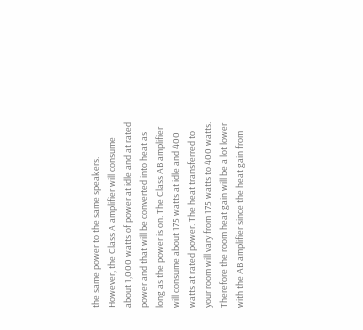the same power to the same speakers. However, the Class A amplifier will consume about 1,000 watts of power at idle and at rated power and that will be converted into heat as long as the power is on. The Class AB amplifier will consume about 175 watts at idle and 400 watts at rated power. The heat transferred to your room will vary from 175 watts to 400 watts. Therefore the room heat gain will be a lot lower with the AB amplifier since the heat gain from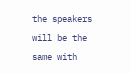the speakers will be the same with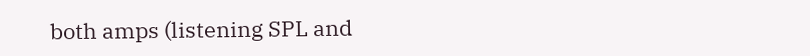both amps (listening SPL and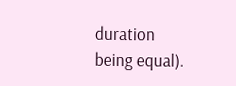duration being equal).